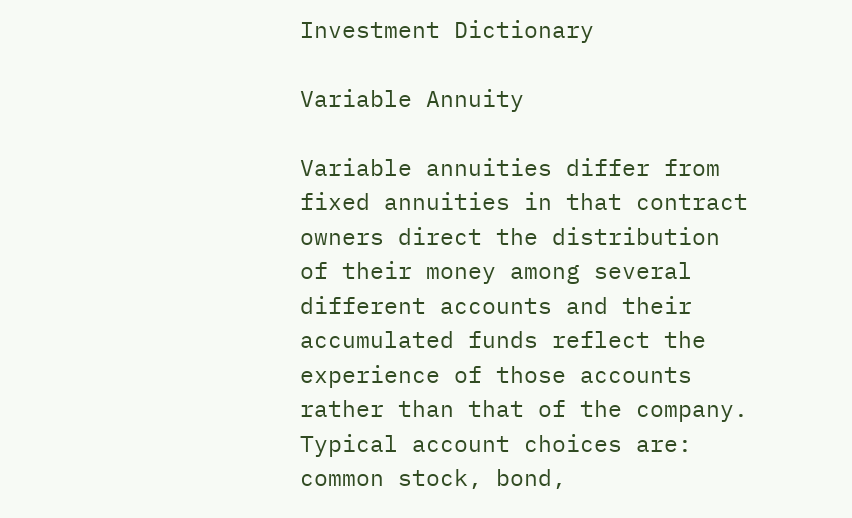Investment Dictionary

Variable Annuity

Variable annuities differ from fixed annuities in that contract owners direct the distribution of their money among several different accounts and their accumulated funds reflect the experience of those accounts rather than that of the company.   Typical account choices are: common stock, bond,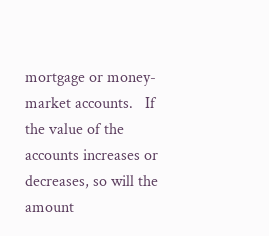mortgage or money-market accounts.   If the value of the accounts increases or decreases, so will the amount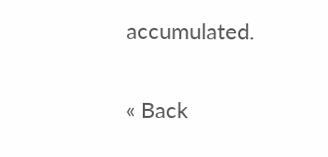accumulated.

« Back